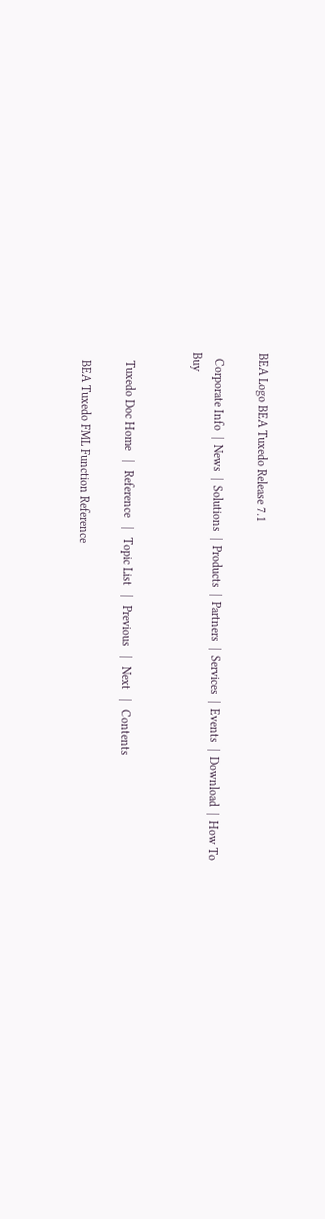BEA Logo BEA Tuxedo Release 7.1

  Corporate Info  |  News  |  Solutions  |  Products  |  Partners  |  Services  |  Events  |  Download  |  How To Buy


   Tuxedo Doc Home   |   Reference   |   Topic List   |   Previous   |   Next   |   Contents

   BEA Tuxedo FML Function Reference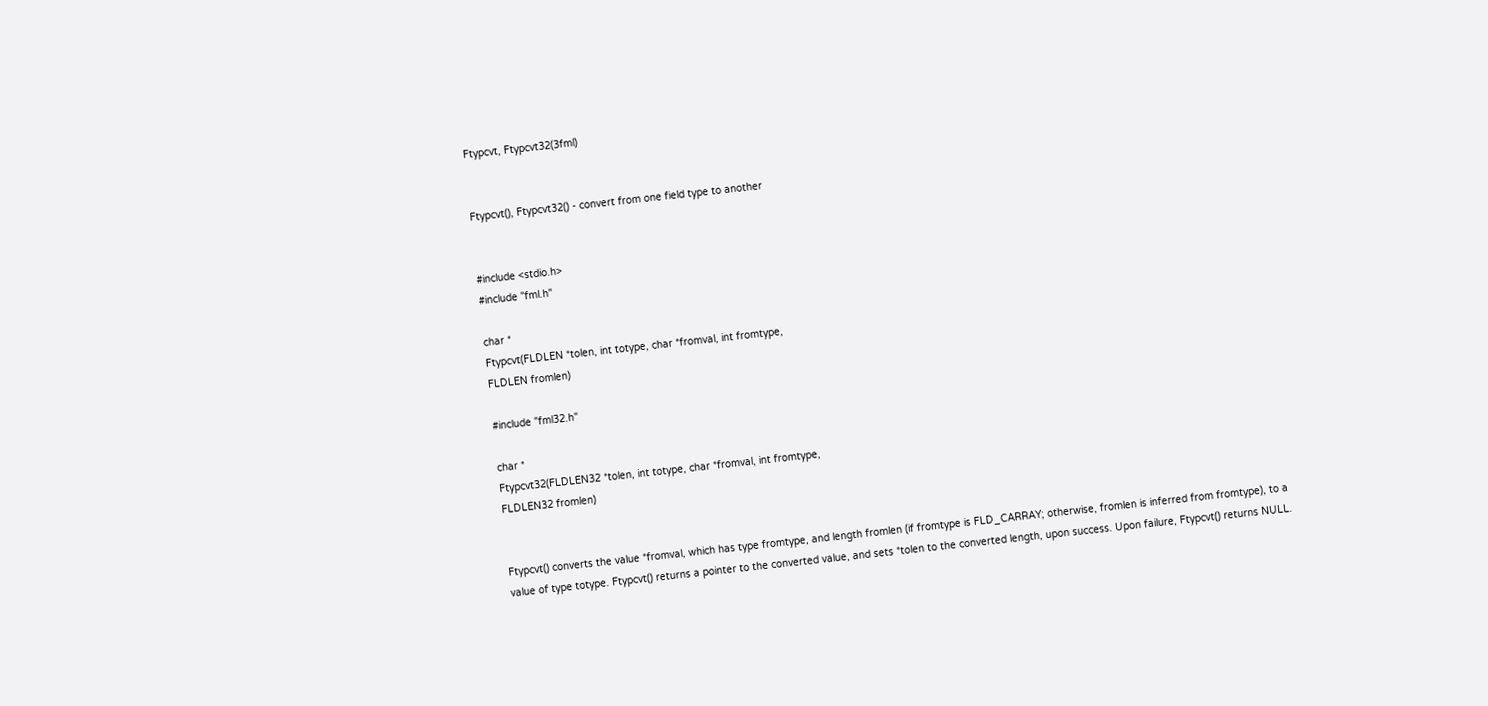Ftypcvt, Ftypcvt32(3fml)


Ftypcvt(), Ftypcvt32() - convert from one field type to another


#include <stdio.h>
#include "fml.h"

char *
Ftypcvt(FLDLEN *tolen, int totype, char *fromval, int fromtype,
FLDLEN fromlen)

#include "fml32.h"

char *
Ftypcvt32(FLDLEN32 *tolen, int totype, char *fromval, int fromtype,
FLDLEN32 fromlen)


Ftypcvt() converts the value *fromval, which has type fromtype, and length fromlen (if fromtype is FLD_CARRAY; otherwise, fromlen is inferred from fromtype), to a value of type totype. Ftypcvt() returns a pointer to the converted value, and sets *tolen to the converted length, upon success. Upon failure, Ftypcvt() returns NULL.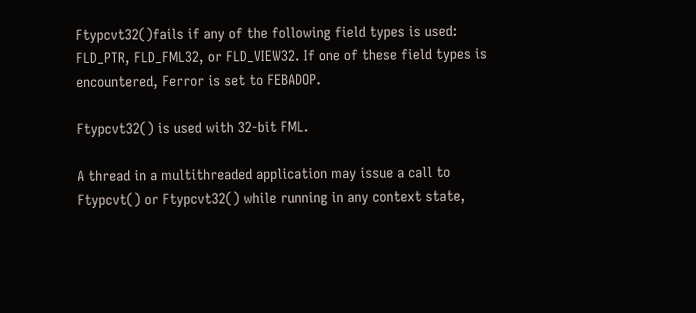Ftypcvt32()fails if any of the following field types is used: FLD_PTR, FLD_FML32, or FLD_VIEW32. If one of these field types is encountered, Ferror is set to FEBADOP.

Ftypcvt32() is used with 32-bit FML.

A thread in a multithreaded application may issue a call to Ftypcvt() or Ftypcvt32() while running in any context state,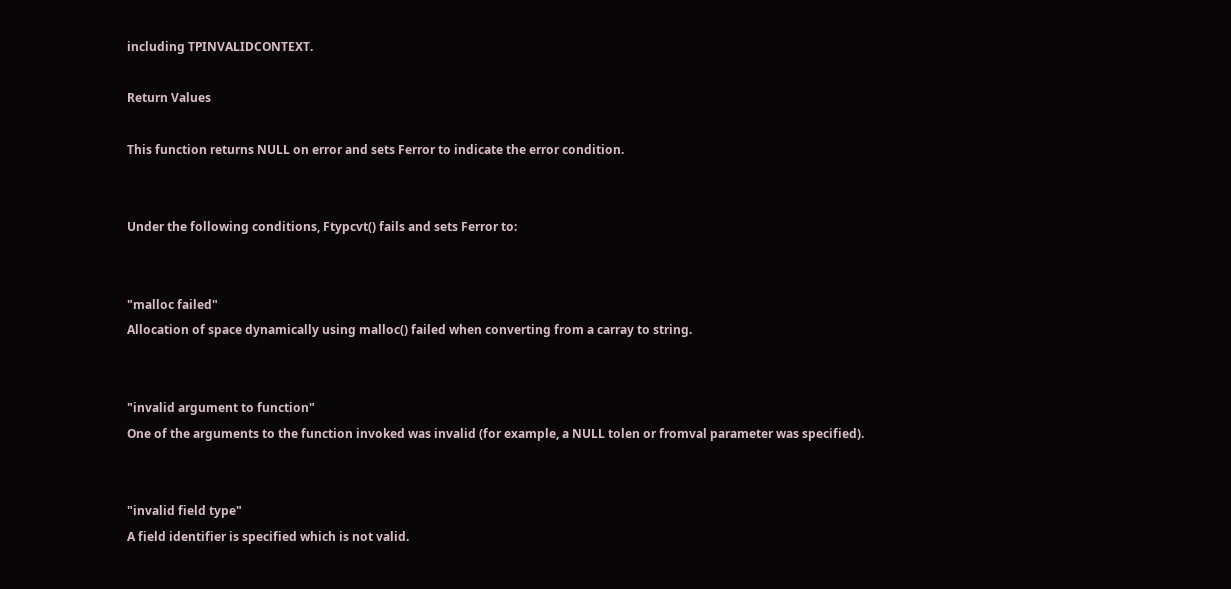including TPINVALIDCONTEXT.

Return Values

This function returns NULL on error and sets Ferror to indicate the error condition.


Under the following conditions, Ftypcvt() fails and sets Ferror to:


"malloc failed"
Allocation of space dynamically using malloc() failed when converting from a carray to string.


"invalid argument to function"
One of the arguments to the function invoked was invalid (for example, a NULL tolen or fromval parameter was specified).


"invalid field type"
A field identifier is specified which is not valid.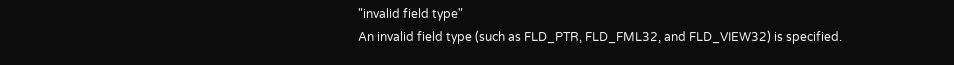"invalid field type"
An invalid field type (such as FLD_PTR, FLD_FML32, and FLD_VIEW32) is specified.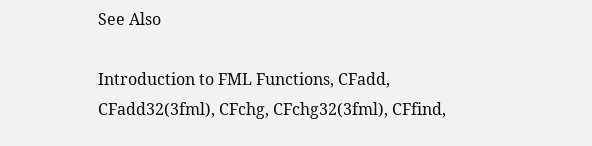See Also

Introduction to FML Functions, CFadd, CFadd32(3fml), CFchg, CFchg32(3fml), CFfind,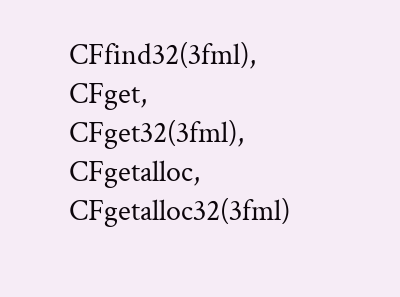CFfind32(3fml), CFget, CFget32(3fml), CFgetalloc, CFgetalloc32(3fml)